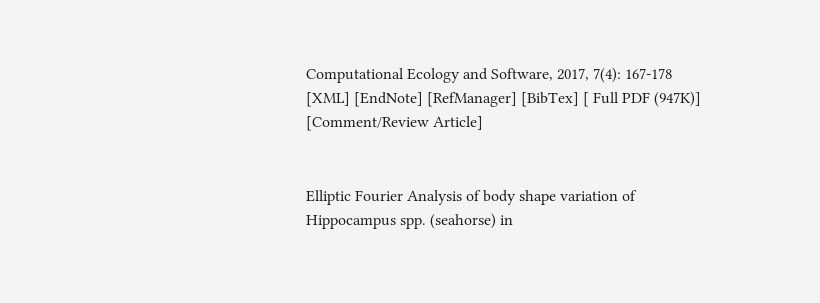Computational Ecology and Software, 2017, 7(4): 167-178
[XML] [EndNote] [RefManager] [BibTex] [ Full PDF (947K)] [Comment/Review Article]


Elliptic Fourier Analysis of body shape variation of Hippocampus spp. (seahorse) in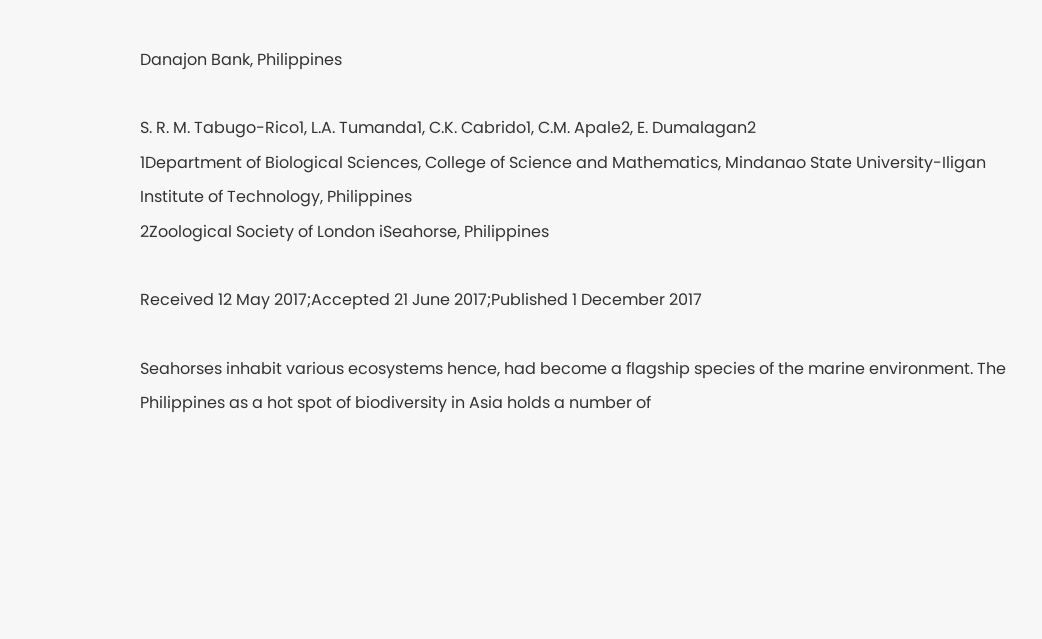Danajon Bank, Philippines

S. R. M. Tabugo-Rico1, L.A. Tumanda1, C.K. Cabrido1, C.M. Apale2, E. Dumalagan2
1Department of Biological Sciences, College of Science and Mathematics, Mindanao State University-Iligan Institute of Technology, Philippines
2Zoological Society of London iSeahorse, Philippines

Received 12 May 2017;Accepted 21 June 2017;Published 1 December 2017

Seahorses inhabit various ecosystems hence, had become a flagship species of the marine environment. The Philippines as a hot spot of biodiversity in Asia holds a number of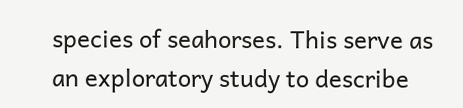species of seahorses. This serve as an exploratory study to describe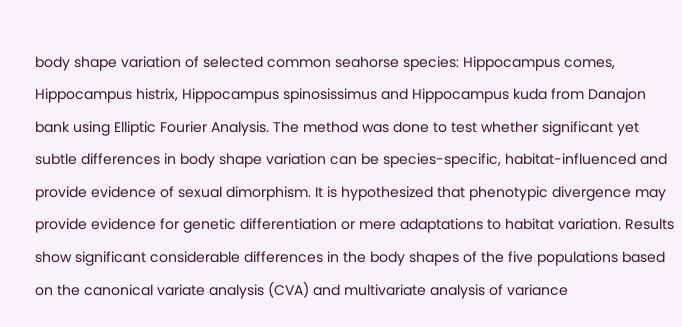body shape variation of selected common seahorse species: Hippocampus comes, Hippocampus histrix, Hippocampus spinosissimus and Hippocampus kuda from Danajon bank using Elliptic Fourier Analysis. The method was done to test whether significant yet subtle differences in body shape variation can be species-specific, habitat-influenced and provide evidence of sexual dimorphism. It is hypothesized that phenotypic divergence may provide evidence for genetic differentiation or mere adaptations to habitat variation. Results show significant considerable differences in the body shapes of the five populations based on the canonical variate analysis (CVA) and multivariate analysis of variance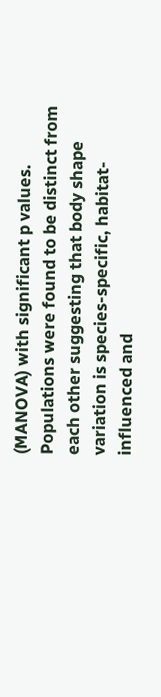(MANOVA) with significant p values. Populations were found to be distinct from each other suggesting that body shape variation is species-specific, habitat-influenced and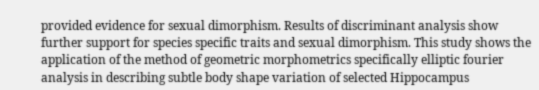provided evidence for sexual dimorphism. Results of discriminant analysis show further support for species specific traits and sexual dimorphism. This study shows the application of the method of geometric morphometrics specifically elliptic fourier analysis in describing subtle body shape variation of selected Hippocampus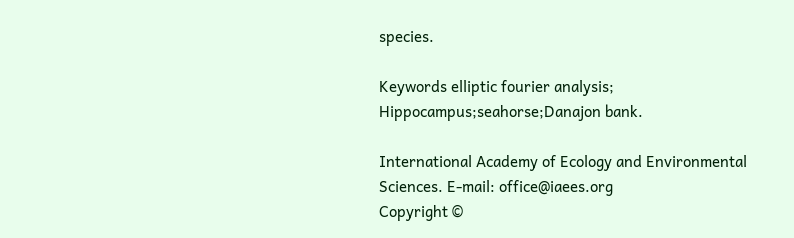species.

Keywords elliptic fourier analysis; Hippocampus;seahorse;Danajon bank.

International Academy of Ecology and Environmental Sciences. E-mail: office@iaees.org
Copyright ©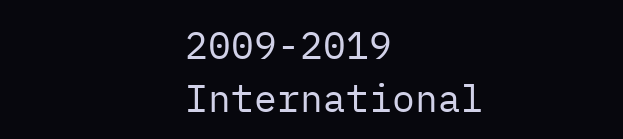2009-2019 International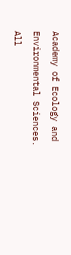Academy of Ecology and Environmental Sciences. All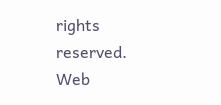rights reserved.
Web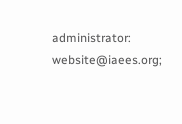administrator: website@iaees.org;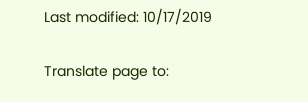Last modified: 10/17/2019

Translate page to: